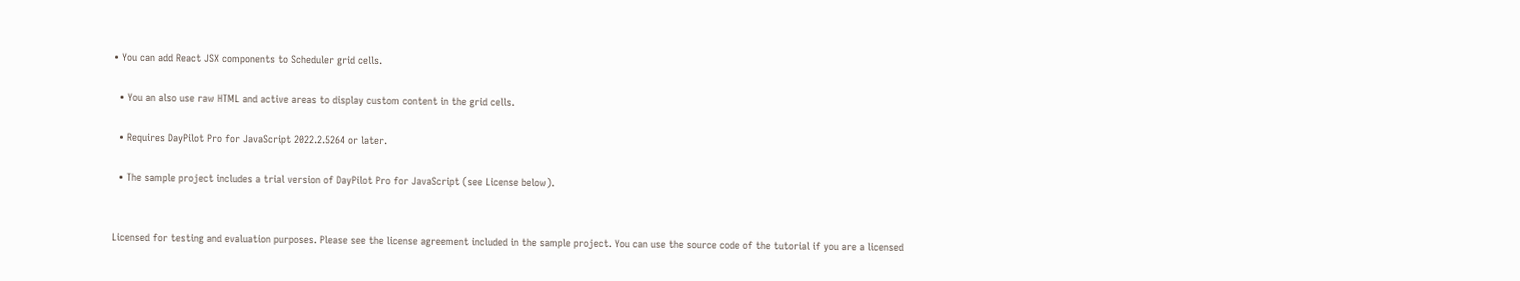• You can add React JSX components to Scheduler grid cells.

  • You an also use raw HTML and active areas to display custom content in the grid cells.

  • Requires DayPilot Pro for JavaScript 2022.2.5264 or later.

  • The sample project includes a trial version of DayPilot Pro for JavaScript (see License below).


Licensed for testing and evaluation purposes. Please see the license agreement included in the sample project. You can use the source code of the tutorial if you are a licensed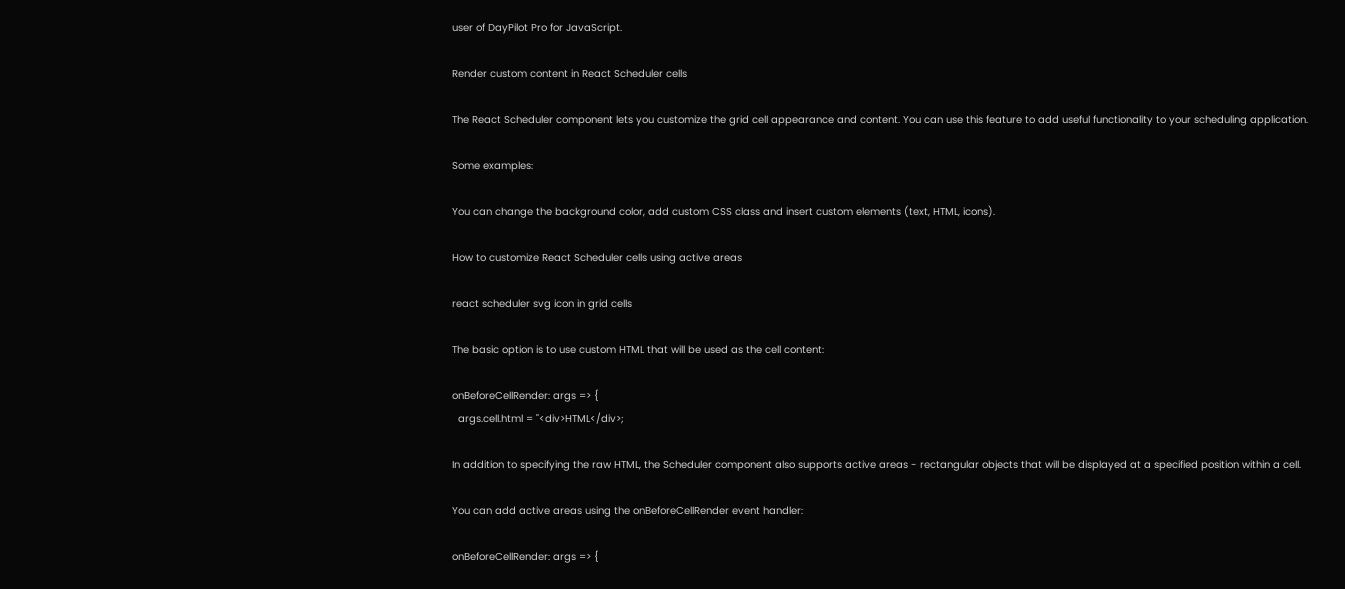user of DayPilot Pro for JavaScript.

Render custom content in React Scheduler cells

The React Scheduler component lets you customize the grid cell appearance and content. You can use this feature to add useful functionality to your scheduling application.

Some examples:

You can change the background color, add custom CSS class and insert custom elements (text, HTML, icons).

How to customize React Scheduler cells using active areas

react scheduler svg icon in grid cells

The basic option is to use custom HTML that will be used as the cell content:

onBeforeCellRender: args => {
  args.cell.html = "<div>HTML</div>;

In addition to specifying the raw HTML, the Scheduler component also supports active areas - rectangular objects that will be displayed at a specified position within a cell.

You can add active areas using the onBeforeCellRender event handler:

onBeforeCellRender: args => {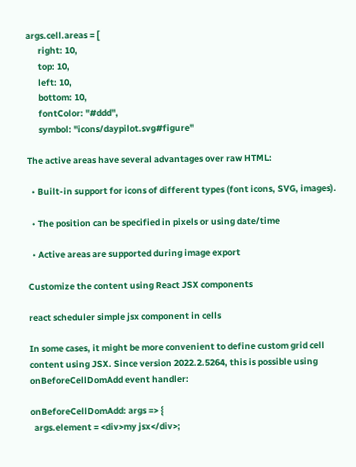args.cell.areas = [
      right: 10,
      top: 10,
      left: 10,
      bottom: 10,
      fontColor: "#ddd",
      symbol: "icons/daypilot.svg#figure"

The active areas have several advantages over raw HTML:

  • Built-in support for icons of different types (font icons, SVG, images).

  • The position can be specified in pixels or using date/time

  • Active areas are supported during image export

Customize the content using React JSX components

react scheduler simple jsx component in cells

In some cases, it might be more convenient to define custom grid cell content using JSX. Since version 2022.2.5264, this is possible using onBeforeCellDomAdd event handler:

onBeforeCellDomAdd: args => {
  args.element = <div>my jsx</div>;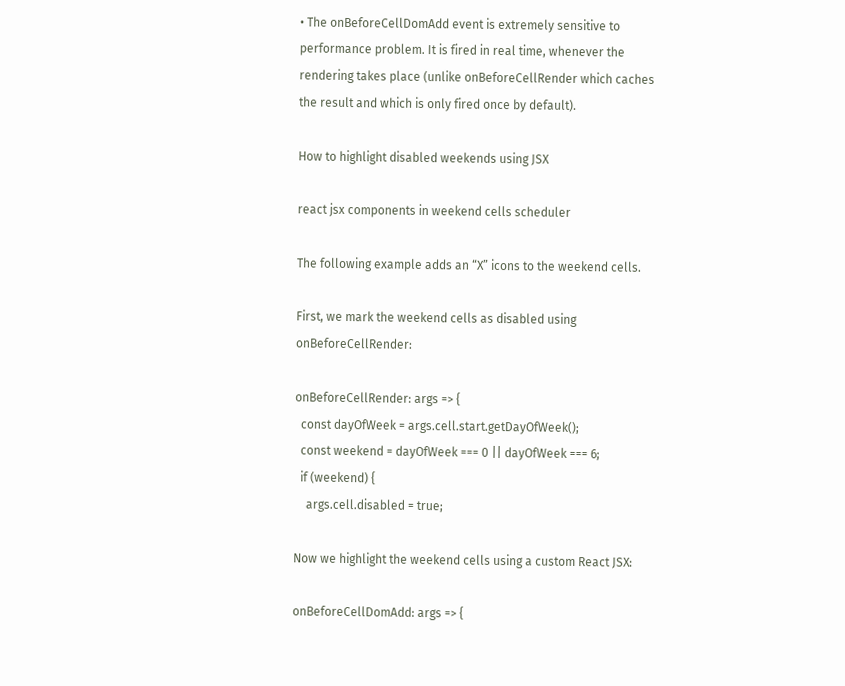• The onBeforeCellDomAdd event is extremely sensitive to performance problem. It is fired in real time, whenever the rendering takes place (unlike onBeforeCellRender which caches the result and which is only fired once by default).

How to highlight disabled weekends using JSX

react jsx components in weekend cells scheduler

The following example adds an “X” icons to the weekend cells.

First, we mark the weekend cells as disabled using onBeforeCellRender:

onBeforeCellRender: args => {
  const dayOfWeek = args.cell.start.getDayOfWeek();
  const weekend = dayOfWeek === 0 || dayOfWeek === 6;
  if (weekend) {
    args.cell.disabled = true;

Now we highlight the weekend cells using a custom React JSX:

onBeforeCellDomAdd: args => {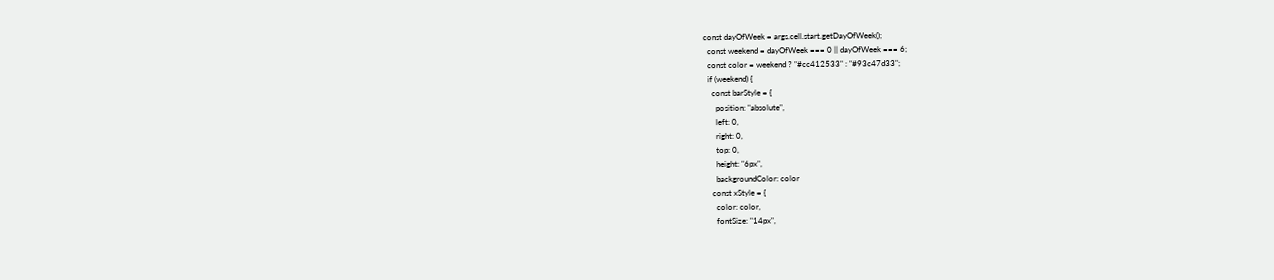const dayOfWeek = args.cell.start.getDayOfWeek();
  const weekend = dayOfWeek === 0 || dayOfWeek === 6;
  const color = weekend ? "#cc412533" : "#93c47d33";
  if (weekend) {
    const barStyle = {
      position: "absolute",
      left: 0,
      right: 0,
      top: 0,
      height: "6px",
      backgroundColor: color
    const xStyle = {
      color: color,
      fontSize: "14px",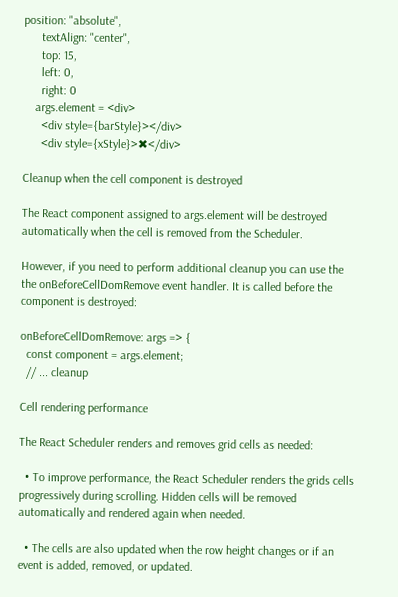position: "absolute",
      textAlign: "center",
      top: 15,
      left: 0,
      right: 0
    args.element = <div>
      <div style={barStyle}></div>
      <div style={xStyle}>✖</div>

Cleanup when the cell component is destroyed

The React component assigned to args.element will be destroyed automatically when the cell is removed from the Scheduler.

However, if you need to perform additional cleanup you can use the the onBeforeCellDomRemove event handler. It is called before the component is destroyed:

onBeforeCellDomRemove: args => {
  const component = args.element;
  // ... cleanup

Cell rendering performance

The React Scheduler renders and removes grid cells as needed:

  • To improve performance, the React Scheduler renders the grids cells progressively during scrolling. Hidden cells will be removed automatically and rendered again when needed.

  • The cells are also updated when the row height changes or if an event is added, removed, or updated.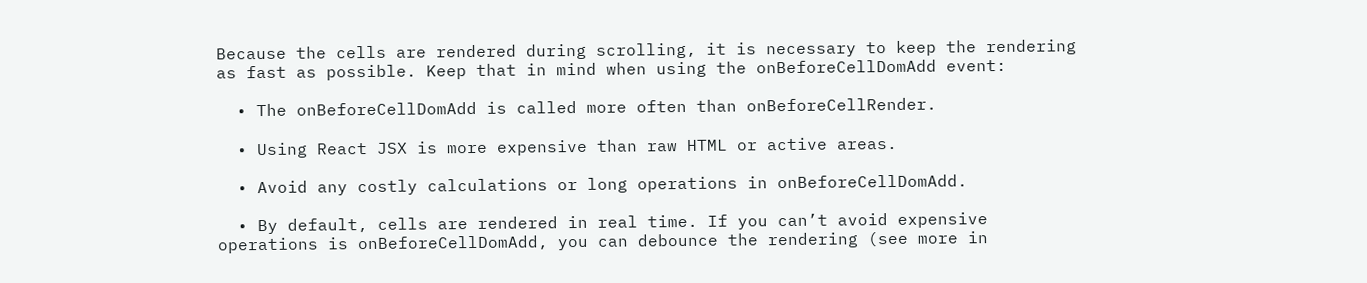Because the cells are rendered during scrolling, it is necessary to keep the rendering as fast as possible. Keep that in mind when using the onBeforeCellDomAdd event:

  • The onBeforeCellDomAdd is called more often than onBeforeCellRender.

  • Using React JSX is more expensive than raw HTML or active areas.

  • Avoid any costly calculations or long operations in onBeforeCellDomAdd.

  • By default, cells are rendered in real time. If you can’t avoid expensive operations is onBeforeCellDomAdd, you can debounce the rendering (see more in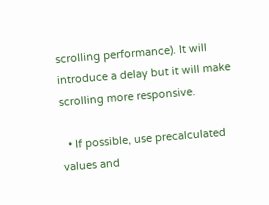scrolling performance). It will introduce a delay but it will make scrolling more responsive.

  • If possible, use precalculated values and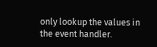only lookup the values in the event handler.